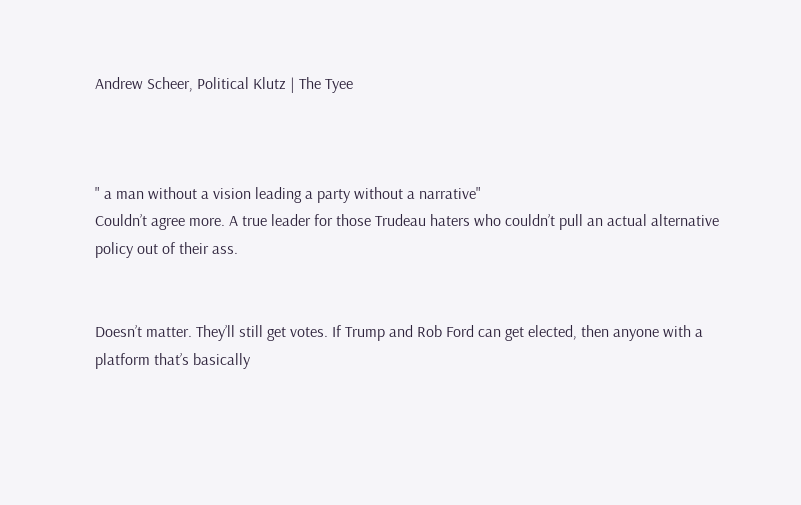Andrew Scheer, Political Klutz | The Tyee



" a man without a vision leading a party without a narrative"
Couldn’t agree more. A true leader for those Trudeau haters who couldn’t pull an actual alternative policy out of their ass.


Doesn’t matter. They’ll still get votes. If Trump and Rob Ford can get elected, then anyone with a platform that’s basically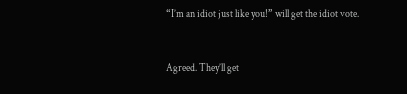“I’m an idiot just like you!” will get the idiot vote.


Agreed. They’ll get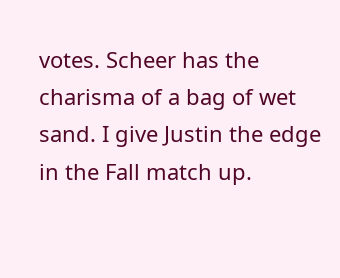votes. Scheer has the charisma of a bag of wet sand. I give Justin the edge in the Fall match up.